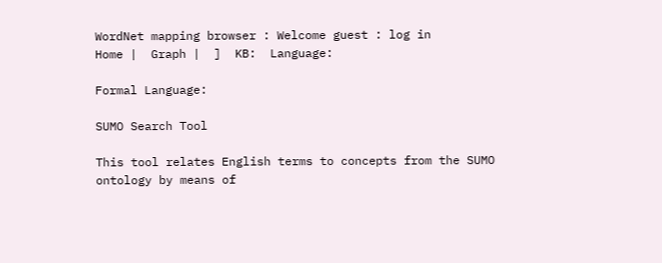WordNet mapping browser : Welcome guest : log in
Home |  Graph |  ]  KB:  Language:

Formal Language:

SUMO Search Tool

This tool relates English terms to concepts from the SUMO ontology by means of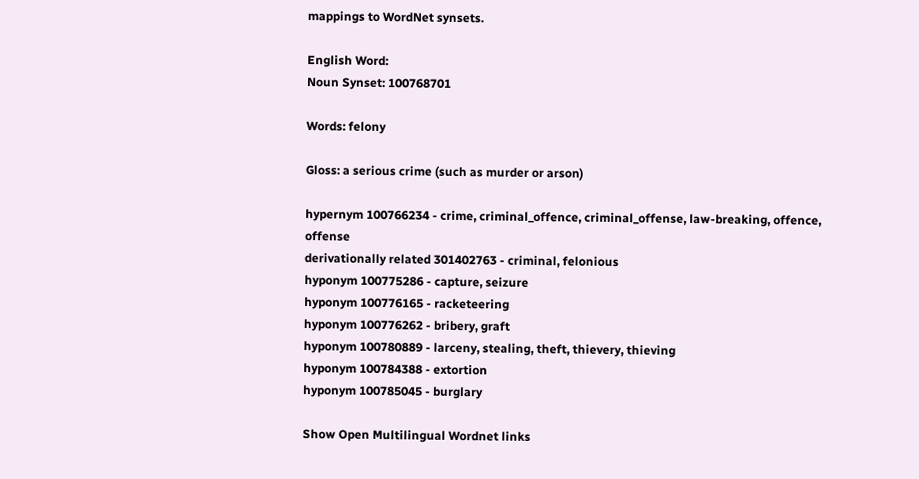mappings to WordNet synsets.

English Word:
Noun Synset: 100768701

Words: felony

Gloss: a serious crime (such as murder or arson)

hypernym 100766234 - crime, criminal_offence, criminal_offense, law-breaking, offence, offense
derivationally related 301402763 - criminal, felonious
hyponym 100775286 - capture, seizure
hyponym 100776165 - racketeering
hyponym 100776262 - bribery, graft
hyponym 100780889 - larceny, stealing, theft, thievery, thieving
hyponym 100784388 - extortion
hyponym 100785045 - burglary

Show Open Multilingual Wordnet links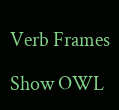Verb Frames

Show OWL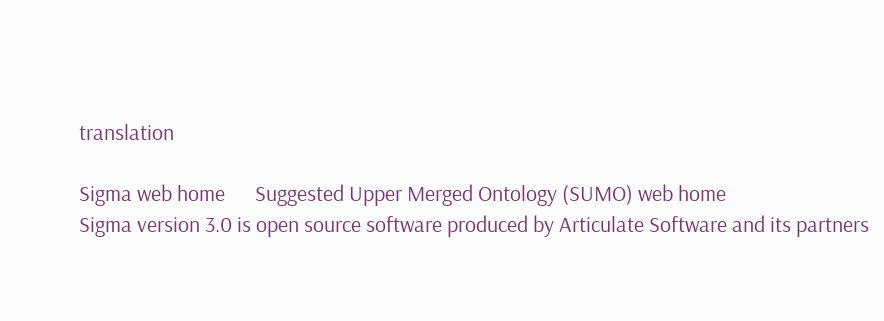translation

Sigma web home      Suggested Upper Merged Ontology (SUMO) web home
Sigma version 3.0 is open source software produced by Articulate Software and its partners